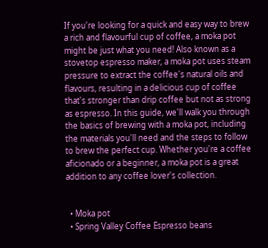If you're looking for a quick and easy way to brew a rich and flavourful cup of coffee, a moka pot might be just what you need! Also known as a stovetop espresso maker, a moka pot uses steam pressure to extract the coffee's natural oils and flavours, resulting in a delicious cup of coffee that's stronger than drip coffee but not as strong as espresso. In this guide, we'll walk you through the basics of brewing with a moka pot, including the materials you'll need and the steps to follow to brew the perfect cup. Whether you're a coffee aficionado or a beginner, a moka pot is a great addition to any coffee lover's collection.


  • Moka pot
  • Spring Valley Coffee Espresso beans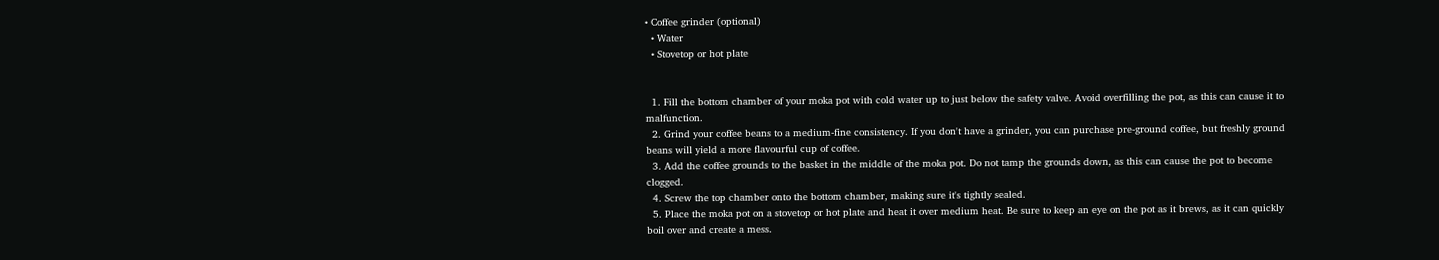• Coffee grinder (optional)
  • Water
  • Stovetop or hot plate


  1. Fill the bottom chamber of your moka pot with cold water up to just below the safety valve. Avoid overfilling the pot, as this can cause it to malfunction.
  2. Grind your coffee beans to a medium-fine consistency. If you don't have a grinder, you can purchase pre-ground coffee, but freshly ground beans will yield a more flavourful cup of coffee.
  3. Add the coffee grounds to the basket in the middle of the moka pot. Do not tamp the grounds down, as this can cause the pot to become clogged.
  4. Screw the top chamber onto the bottom chamber, making sure it's tightly sealed.
  5. Place the moka pot on a stovetop or hot plate and heat it over medium heat. Be sure to keep an eye on the pot as it brews, as it can quickly boil over and create a mess.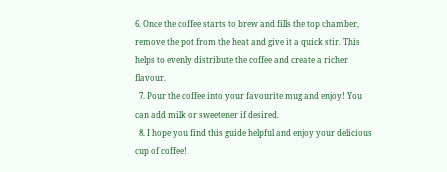6. Once the coffee starts to brew and fills the top chamber, remove the pot from the heat and give it a quick stir. This helps to evenly distribute the coffee and create a richer flavour.
  7. Pour the coffee into your favourite mug and enjoy! You can add milk or sweetener if desired.
  8. I hope you find this guide helpful and enjoy your delicious cup of coffee!